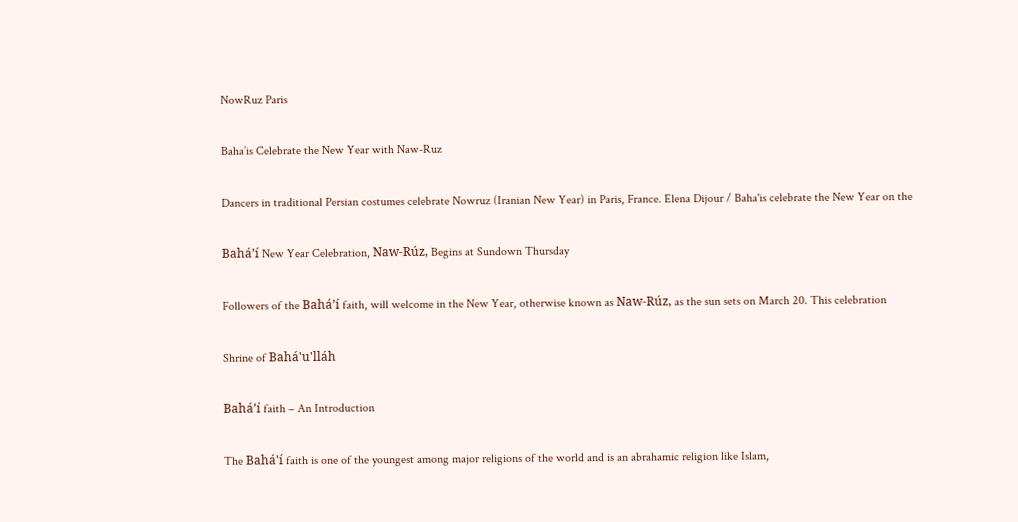NowRuz Paris

Baha’is Celebrate the New Year with Naw-Ruz

Dancers in traditional Persian costumes celebrate Nowruz (Iranian New Year) in Paris, France. Elena Dijour / Baha'is celebrate the New Year on the

Bahá’í New Year Celebration, Naw-Rúz, Begins at Sundown Thursday

Followers of the Bahá’í faith, will welcome in the New Year, otherwise known as Naw-Rúz, as the sun sets on March 20. This celebration

Shrine of Bahá'u'lláh

Bahá’í faith – An Introduction

The Bahá'í faith is one of the youngest among major religions of the world and is an abrahamic religion like Islam,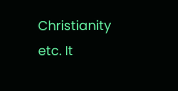Christianity etc. It